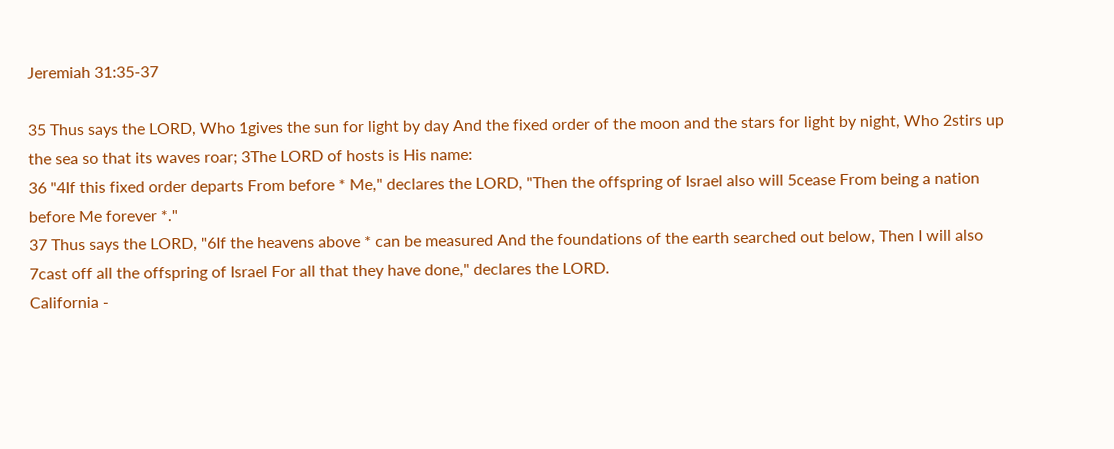Jeremiah 31:35-37

35 Thus says the LORD, Who 1gives the sun for light by day And the fixed order of the moon and the stars for light by night, Who 2stirs up the sea so that its waves roar; 3The LORD of hosts is His name:
36 "4If this fixed order departs From before * Me," declares the LORD, "Then the offspring of Israel also will 5cease From being a nation before Me forever *."
37 Thus says the LORD, "6If the heavens above * can be measured And the foundations of the earth searched out below, Then I will also 7cast off all the offspring of Israel For all that they have done," declares the LORD.
California -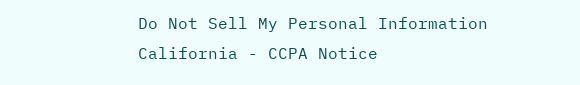Do Not Sell My Personal Information  California - CCPA Notice